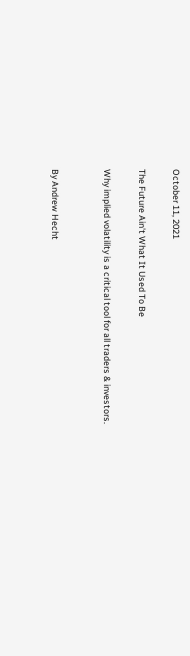October 11, 2021

The Future Ain't What It Used To Be

Why implied volatility is a critical tool for all traders & investors.


By Andrew Hecht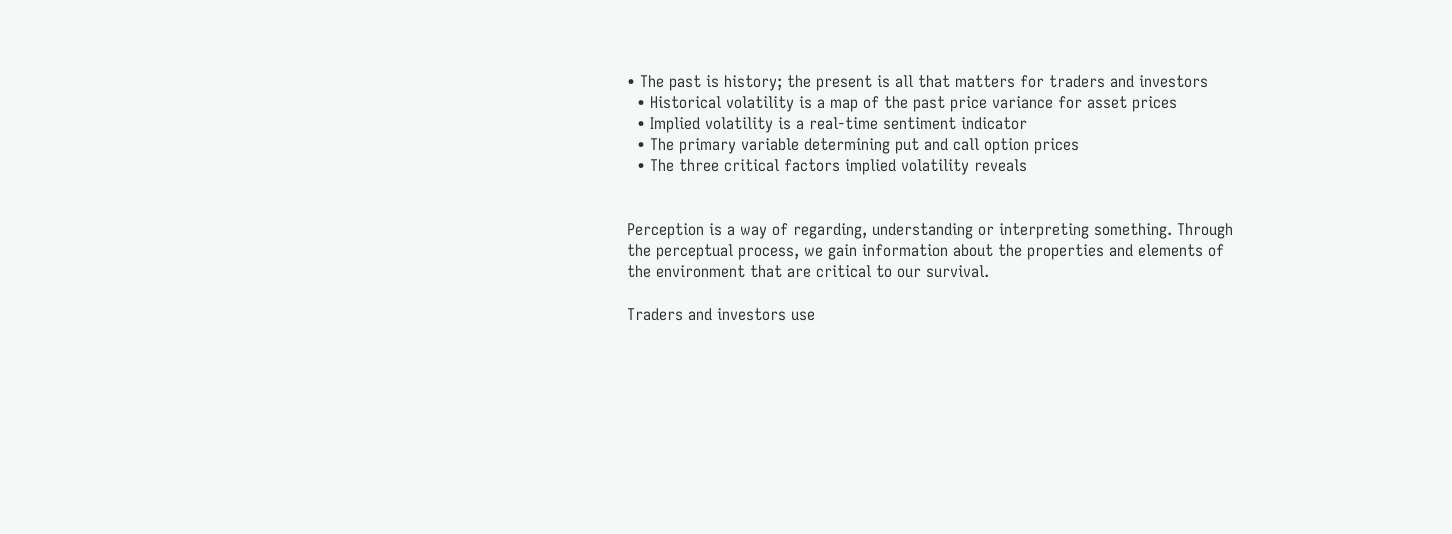• The past is history; the present is all that matters for traders and investors
  • Historical volatility is a map of the past price variance for asset prices
  • Implied volatility is a real-time sentiment indicator
  • The primary variable determining put and call option prices
  • The three critical factors implied volatility reveals


Perception is a way of regarding, understanding or interpreting something. Through the perceptual process, we gain information about the properties and elements of the environment that are critical to our survival.

Traders and investors use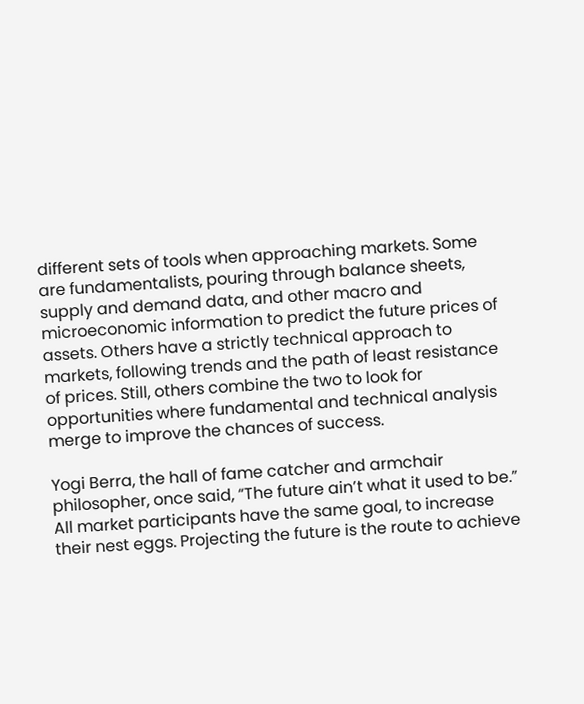different sets of tools when approaching markets. Some are fundamentalists, pouring through balance sheets, supply and demand data, and other macro and microeconomic information to predict the future prices of assets. Others have a strictly technical approach to markets, following trends and the path of least resistance of prices. Still, others combine the two to look for opportunities where fundamental and technical analysis merge to improve the chances of success.

Yogi Berra, the hall of fame catcher and armchair philosopher, once said, “The future ain’t what it used to be.” All market participants have the same goal, to increase their nest eggs. Projecting the future is the route to achieve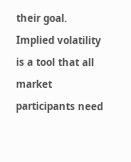their goal.
Implied volatility is a tool that all market participants need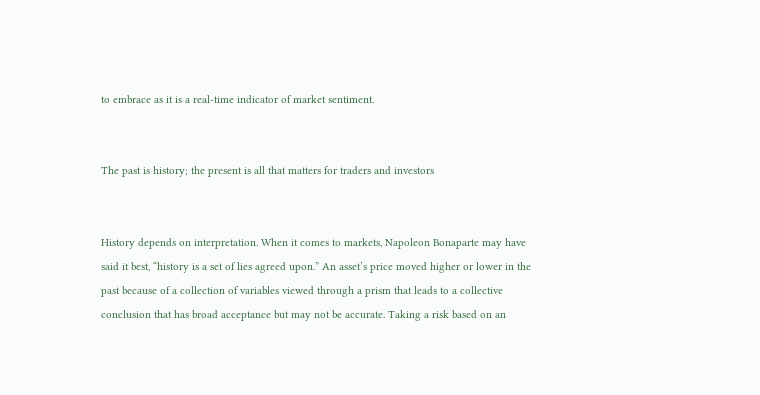to embrace as it is a real-time indicator of market sentiment.


The past is history; the present is all that matters for traders and investors


History depends on interpretation. When it comes to markets, Napoleon Bonaparte may have said it best, “history is a set of lies agreed upon.” An asset’s price moved higher or lower in the past because of a collection of variables viewed through a prism that leads to a collective conclusion that has broad acceptance but may not be accurate. Taking a risk based on an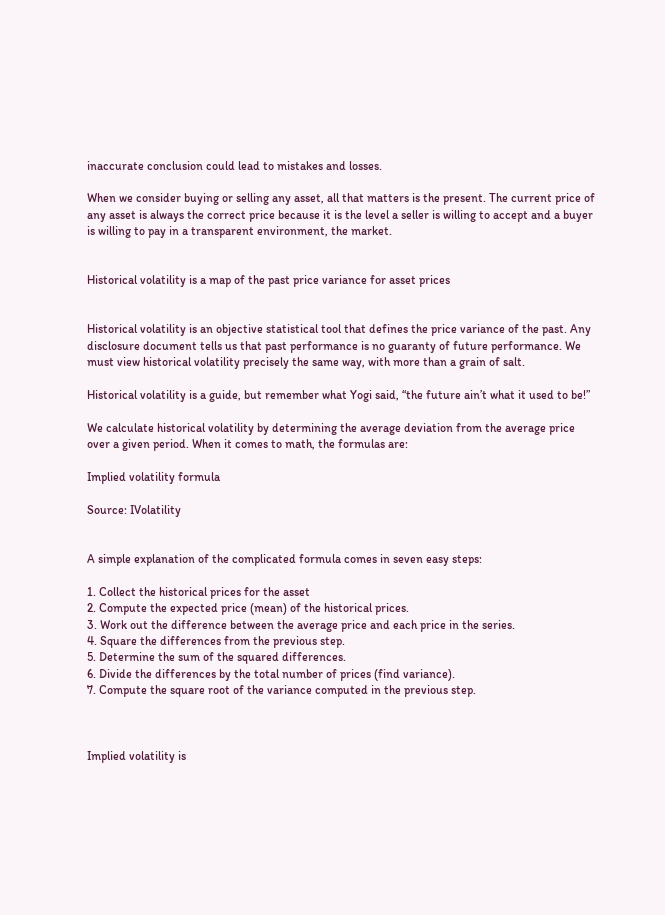inaccurate conclusion could lead to mistakes and losses.

When we consider buying or selling any asset, all that matters is the present. The current price of any asset is always the correct price because it is the level a seller is willing to accept and a buyer is willing to pay in a transparent environment, the market.


Historical volatility is a map of the past price variance for asset prices


Historical volatility is an objective statistical tool that defines the price variance of the past. Any disclosure document tells us that past performance is no guaranty of future performance. We must view historical volatility precisely the same way, with more than a grain of salt.

Historical volatility is a guide, but remember what Yogi said, “the future ain’t what it used to be!”

We calculate historical volatility by determining the average deviation from the average price over a given period. When it comes to math, the formulas are:

Implied volatility formula

Source: IVolatility


A simple explanation of the complicated formula comes in seven easy steps:

1. Collect the historical prices for the asset
2. Compute the expected price (mean) of the historical prices.
3. Work out the difference between the average price and each price in the series.
4. Square the differences from the previous step.
5. Determine the sum of the squared differences.
6. Divide the differences by the total number of prices (find variance).
7. Compute the square root of the variance computed in the previous step.



Implied volatility is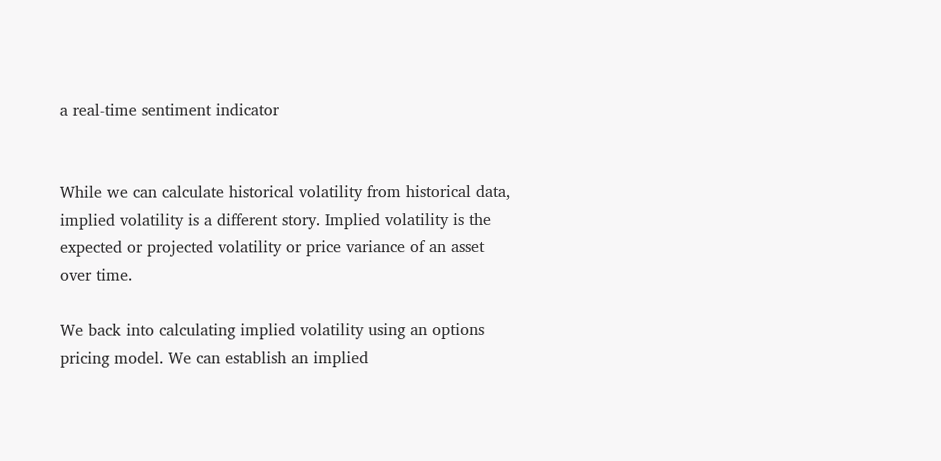a real-time sentiment indicator


While we can calculate historical volatility from historical data, implied volatility is a different story. Implied volatility is the expected or projected volatility or price variance of an asset over time.

We back into calculating implied volatility using an options pricing model. We can establish an implied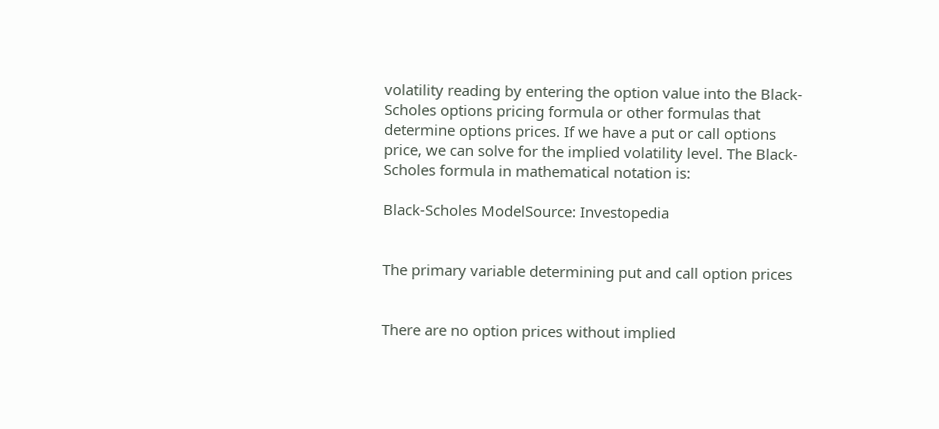volatility reading by entering the option value into the Black-Scholes options pricing formula or other formulas that determine options prices. If we have a put or call options price, we can solve for the implied volatility level. The Black-Scholes formula in mathematical notation is:

Black-Scholes ModelSource: Investopedia


The primary variable determining put and call option prices


There are no option prices without implied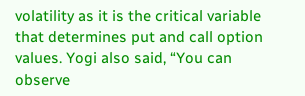volatility as it is the critical variable that determines put and call option values. Yogi also said, “You can observe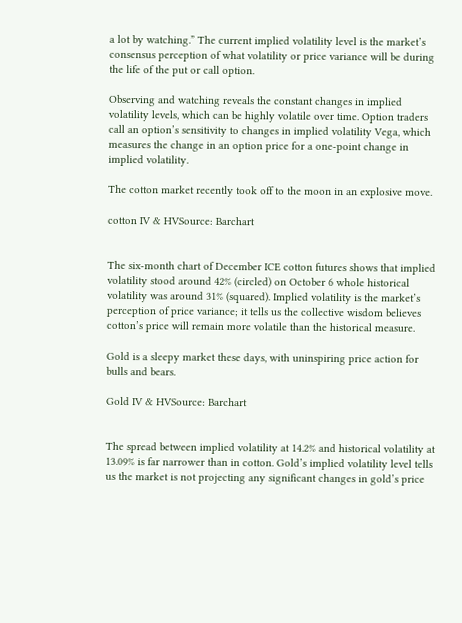a lot by watching.” The current implied volatility level is the market’s consensus perception of what volatility or price variance will be during the life of the put or call option.

Observing and watching reveals the constant changes in implied volatility levels, which can be highly volatile over time. Option traders call an option’s sensitivity to changes in implied volatility Vega, which measures the change in an option price for a one-point change in implied volatility.

The cotton market recently took off to the moon in an explosive move.

cotton IV & HVSource: Barchart


The six-month chart of December ICE cotton futures shows that implied volatility stood around 42% (circled) on October 6 whole historical volatility was around 31% (squared). Implied volatility is the market’s perception of price variance; it tells us the collective wisdom believes cotton’s price will remain more volatile than the historical measure.

Gold is a sleepy market these days, with uninspiring price action for bulls and bears.

Gold IV & HVSource: Barchart


The spread between implied volatility at 14.2% and historical volatility at 13.09% is far narrower than in cotton. Gold’s implied volatility level tells us the market is not projecting any significant changes in gold’s price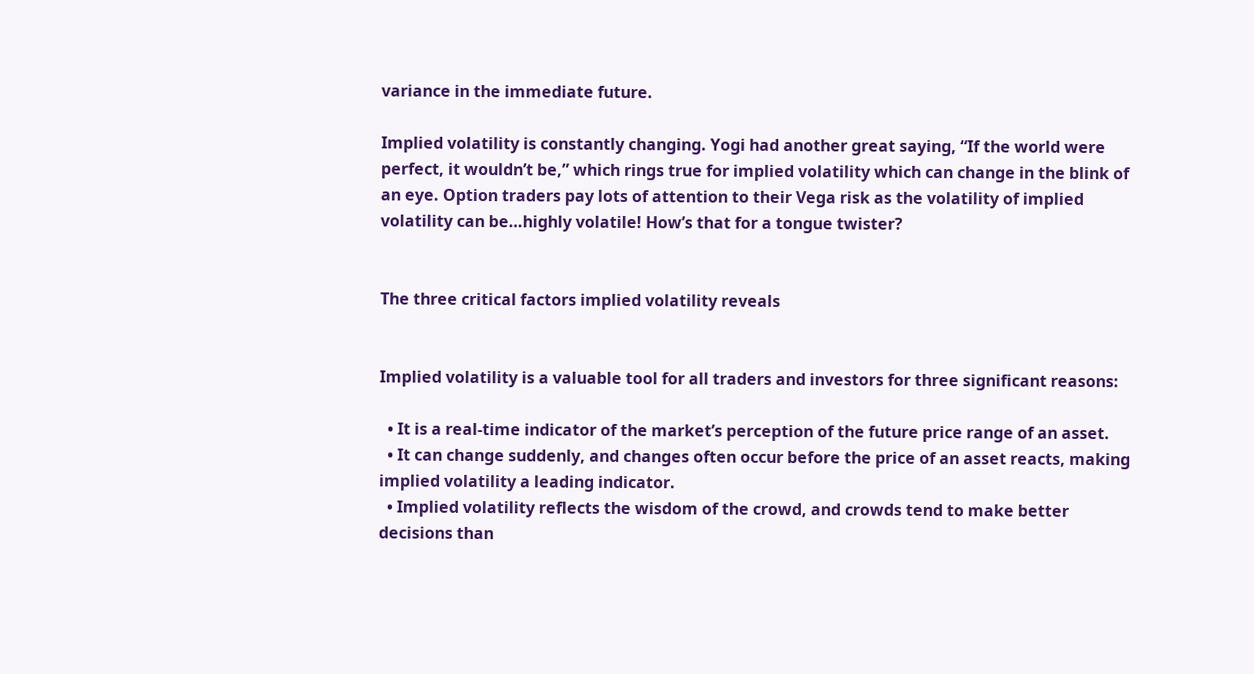variance in the immediate future.

Implied volatility is constantly changing. Yogi had another great saying, “If the world were perfect, it wouldn’t be,” which rings true for implied volatility which can change in the blink of an eye. Option traders pay lots of attention to their Vega risk as the volatility of implied volatility can be…highly volatile! How’s that for a tongue twister?


The three critical factors implied volatility reveals


Implied volatility is a valuable tool for all traders and investors for three significant reasons:

  • It is a real-time indicator of the market’s perception of the future price range of an asset.
  • It can change suddenly, and changes often occur before the price of an asset reacts, making implied volatility a leading indicator.
  • Implied volatility reflects the wisdom of the crowd, and crowds tend to make better decisions than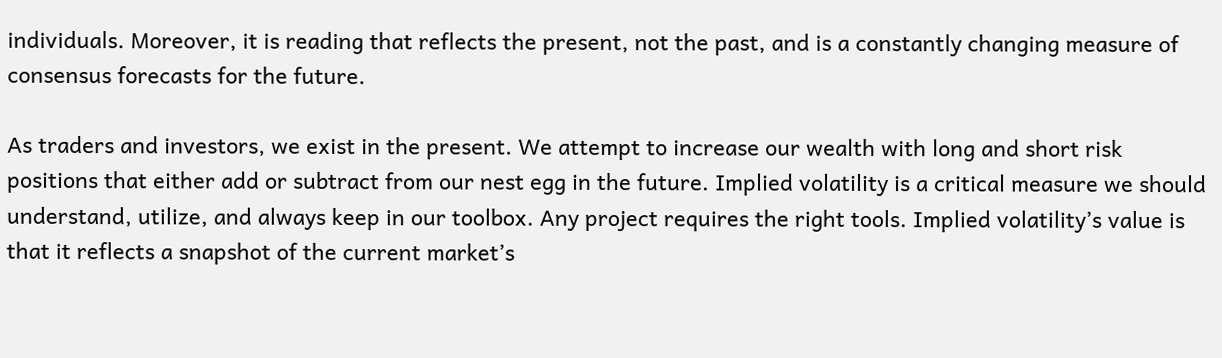individuals. Moreover, it is reading that reflects the present, not the past, and is a constantly changing measure of consensus forecasts for the future.

As traders and investors, we exist in the present. We attempt to increase our wealth with long and short risk positions that either add or subtract from our nest egg in the future. Implied volatility is a critical measure we should understand, utilize, and always keep in our toolbox. Any project requires the right tools. Implied volatility’s value is that it reflects a snapshot of the current market’s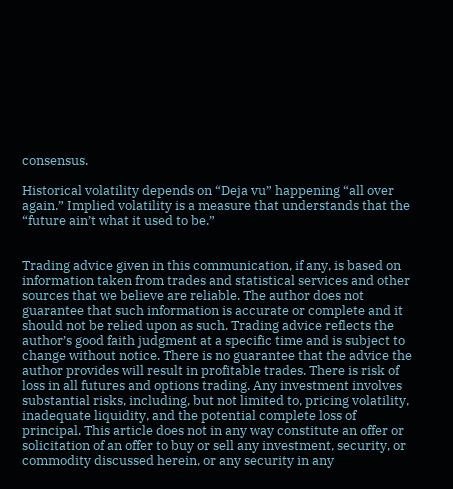consensus.

Historical volatility depends on “Deja vu” happening “all over again.” Implied volatility is a measure that understands that the “future ain’t what it used to be.”


Trading advice given in this communication, if any, is based on information taken from trades and statistical services and other sources that we believe are reliable. The author does not guarantee that such information is accurate or complete and it should not be relied upon as such. Trading advice reflects the author’s good faith judgment at a specific time and is subject to change without notice. There is no guarantee that the advice the author provides will result in profitable trades. There is risk of loss in all futures and options trading. Any investment involves substantial risks, including, but not limited to, pricing volatility, inadequate liquidity, and the potential complete loss of principal. This article does not in any way constitute an offer or solicitation of an offer to buy or sell any investment, security, or commodity discussed herein, or any security in any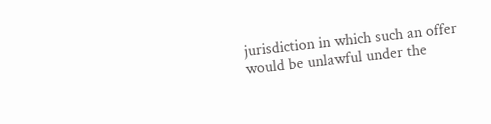jurisdiction in which such an offer would be unlawful under the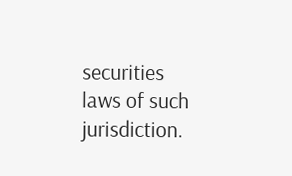securities laws of such jurisdiction.